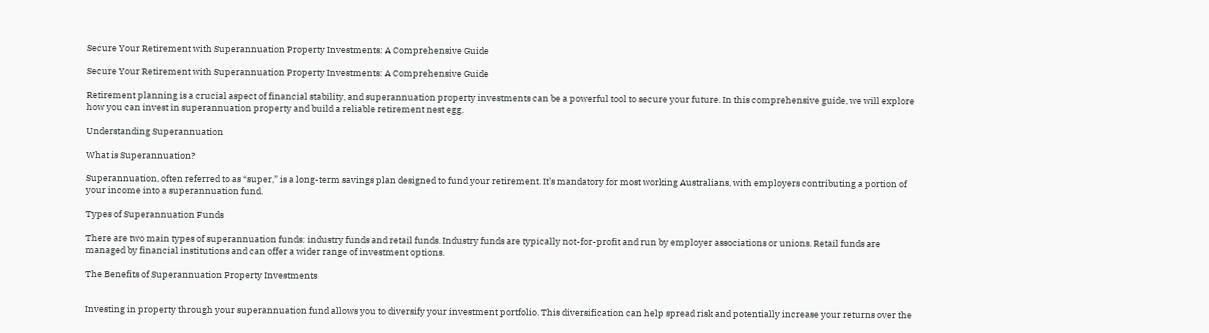Secure Your Retirement with Superannuation Property Investments: A Comprehensive Guide

Secure Your Retirement with Superannuation Property Investments: A Comprehensive Guide

Retirement planning is a crucial aspect of financial stability, and superannuation property investments can be a powerful tool to secure your future. In this comprehensive guide, we will explore how you can invest in superannuation property and build a reliable retirement nest egg.

Understanding Superannuation

What is Superannuation?

Superannuation, often referred to as “super,” is a long-term savings plan designed to fund your retirement. It’s mandatory for most working Australians, with employers contributing a portion of your income into a superannuation fund.

Types of Superannuation Funds

There are two main types of superannuation funds: industry funds and retail funds. Industry funds are typically not-for-profit and run by employer associations or unions. Retail funds are managed by financial institutions and can offer a wider range of investment options.

The Benefits of Superannuation Property Investments


Investing in property through your superannuation fund allows you to diversify your investment portfolio. This diversification can help spread risk and potentially increase your returns over the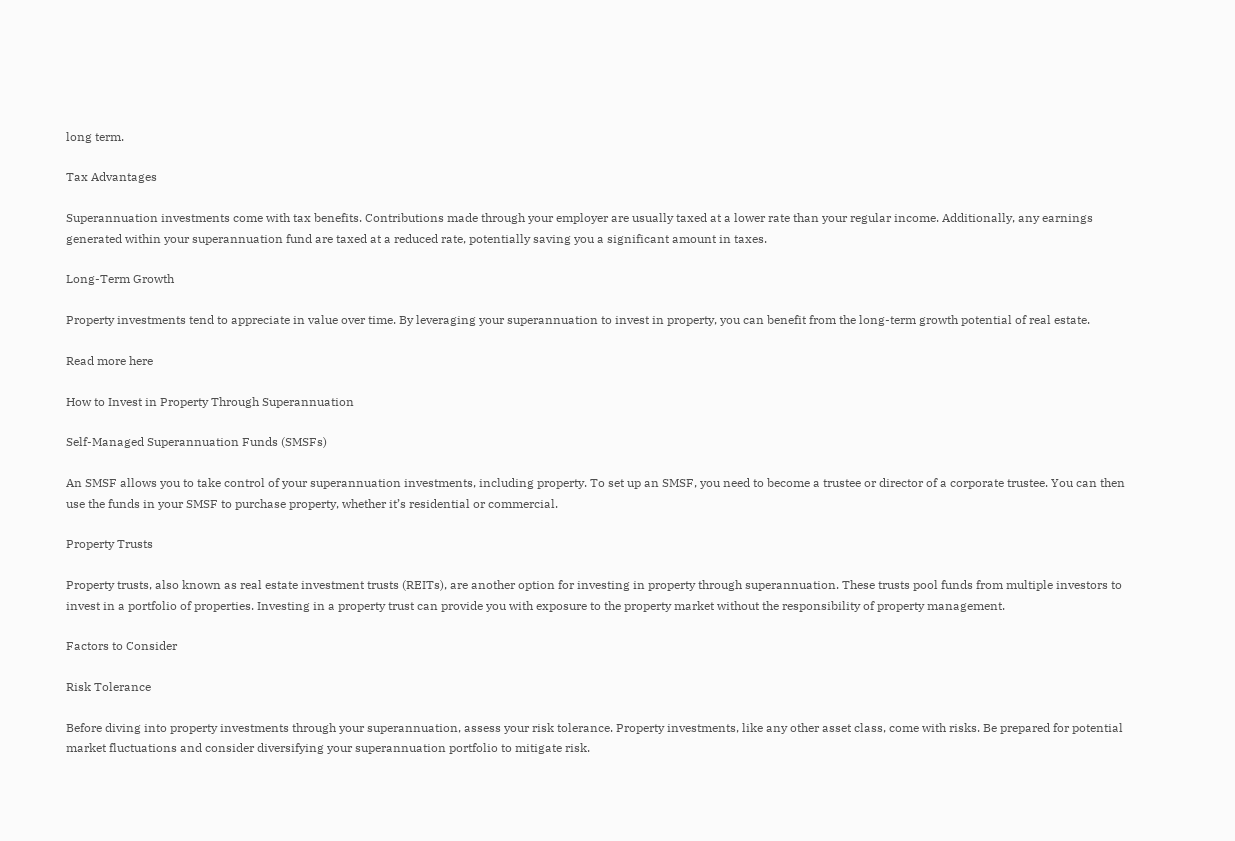long term.

Tax Advantages

Superannuation investments come with tax benefits. Contributions made through your employer are usually taxed at a lower rate than your regular income. Additionally, any earnings generated within your superannuation fund are taxed at a reduced rate, potentially saving you a significant amount in taxes.

Long-Term Growth

Property investments tend to appreciate in value over time. By leveraging your superannuation to invest in property, you can benefit from the long-term growth potential of real estate.

Read more here

How to Invest in Property Through Superannuation

Self-Managed Superannuation Funds (SMSFs)

An SMSF allows you to take control of your superannuation investments, including property. To set up an SMSF, you need to become a trustee or director of a corporate trustee. You can then use the funds in your SMSF to purchase property, whether it’s residential or commercial.

Property Trusts

Property trusts, also known as real estate investment trusts (REITs), are another option for investing in property through superannuation. These trusts pool funds from multiple investors to invest in a portfolio of properties. Investing in a property trust can provide you with exposure to the property market without the responsibility of property management.

Factors to Consider

Risk Tolerance

Before diving into property investments through your superannuation, assess your risk tolerance. Property investments, like any other asset class, come with risks. Be prepared for potential market fluctuations and consider diversifying your superannuation portfolio to mitigate risk.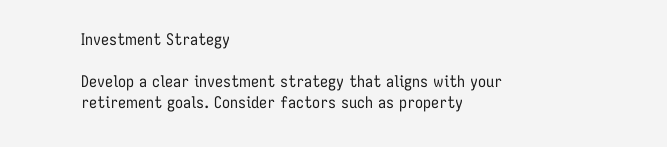Investment Strategy

Develop a clear investment strategy that aligns with your retirement goals. Consider factors such as property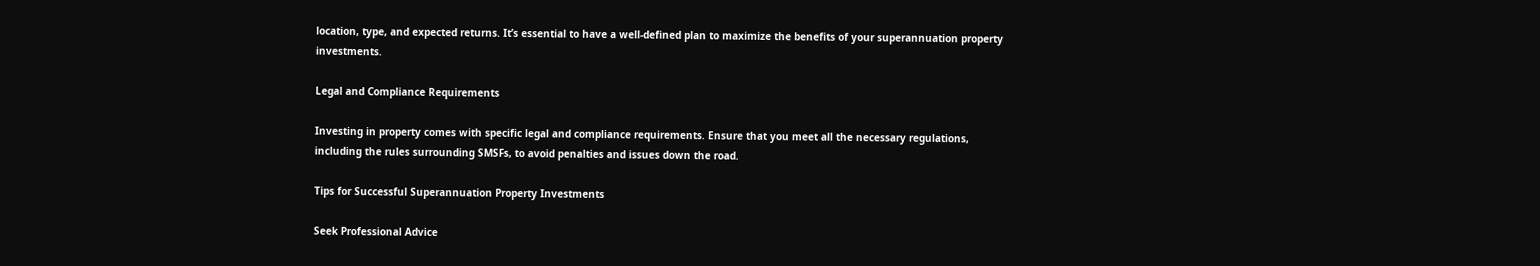location, type, and expected returns. It’s essential to have a well-defined plan to maximize the benefits of your superannuation property investments.

Legal and Compliance Requirements

Investing in property comes with specific legal and compliance requirements. Ensure that you meet all the necessary regulations, including the rules surrounding SMSFs, to avoid penalties and issues down the road.

Tips for Successful Superannuation Property Investments

Seek Professional Advice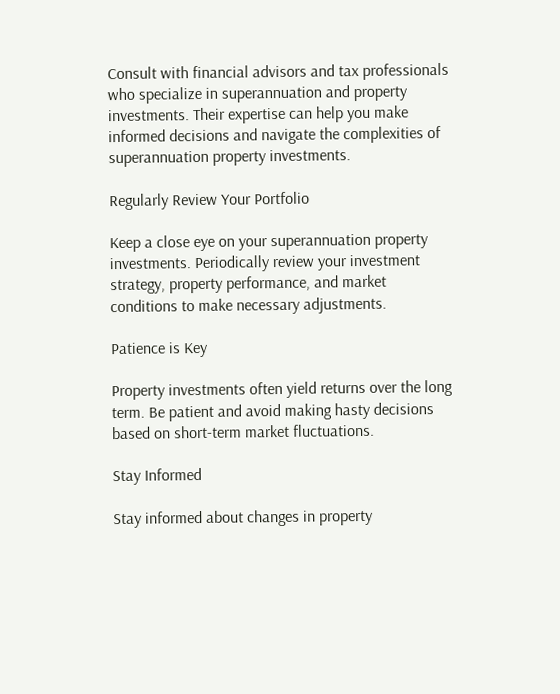Consult with financial advisors and tax professionals who specialize in superannuation and property investments. Their expertise can help you make informed decisions and navigate the complexities of superannuation property investments.

Regularly Review Your Portfolio

Keep a close eye on your superannuation property investments. Periodically review your investment strategy, property performance, and market conditions to make necessary adjustments.

Patience is Key

Property investments often yield returns over the long term. Be patient and avoid making hasty decisions based on short-term market fluctuations.

Stay Informed

Stay informed about changes in property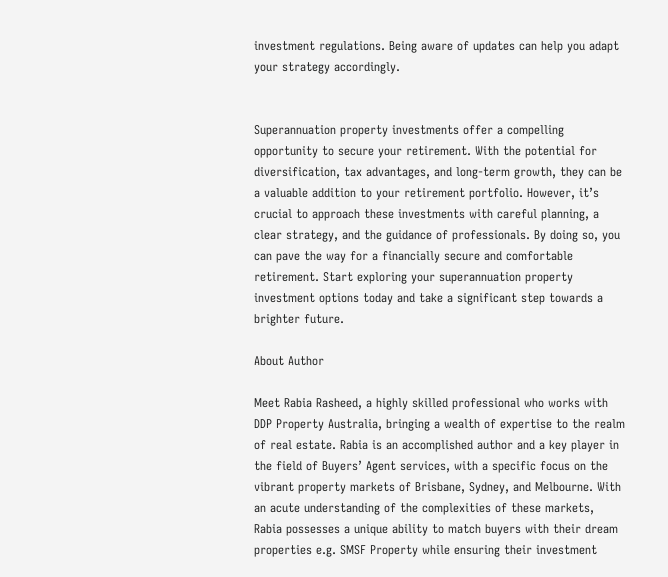investment regulations. Being aware of updates can help you adapt your strategy accordingly.


Superannuation property investments offer a compelling opportunity to secure your retirement. With the potential for diversification, tax advantages, and long-term growth, they can be a valuable addition to your retirement portfolio. However, it’s crucial to approach these investments with careful planning, a clear strategy, and the guidance of professionals. By doing so, you can pave the way for a financially secure and comfortable retirement. Start exploring your superannuation property investment options today and take a significant step towards a brighter future.

About Author

Meet Rabia Rasheed, a highly skilled professional who works with DDP Property Australia, bringing a wealth of expertise to the realm of real estate. Rabia is an accomplished author and a key player in the field of Buyers’ Agent services, with a specific focus on the vibrant property markets of Brisbane, Sydney, and Melbourne. With an acute understanding of the complexities of these markets, Rabia possesses a unique ability to match buyers with their dream properties e.g. SMSF Property while ensuring their investment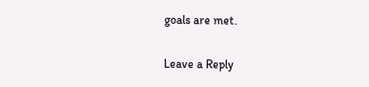goals are met.

Leave a Reply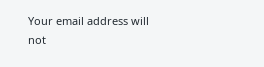Your email address will not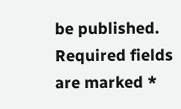be published. Required fields are marked *